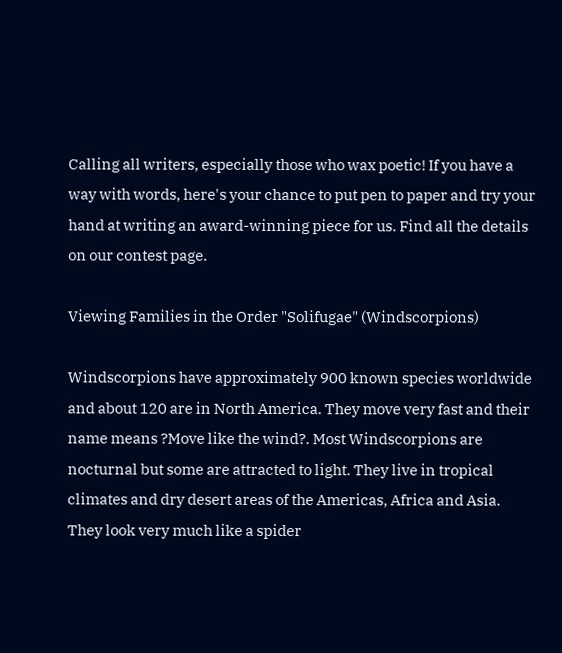Calling all writers, especially those who wax poetic! If you have a way with words, here's your chance to put pen to paper and try your hand at writing an award-winning piece for us. Find all the details on our contest page.

Viewing Families in the Order "Solifugae" (Windscorpions)

Windscorpions have approximately 900 known species worldwide and about 120 are in North America. They move very fast and their name means ?Move like the wind?. Most Windscorpions are nocturnal but some are attracted to light. They live in tropical climates and dry desert areas of the Americas, Africa and Asia. They look very much like a spider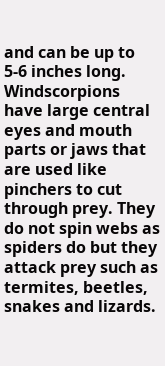and can be up to 5-6 inches long. Windscorpions have large central eyes and mouth parts or jaws that are used like pinchers to cut through prey. They do not spin webs as spiders do but they attack prey such as termites, beetles, snakes and lizards.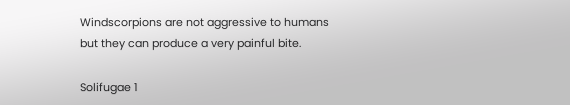Windscorpions are not aggressive to humans but they can produce a very painful bite.

Solifugae 1